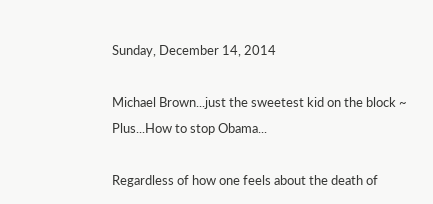Sunday, December 14, 2014

Michael Brown...just the sweetest kid on the block ~ Plus...How to stop Obama...

Regardless of how one feels about the death of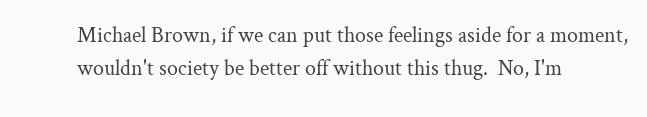Michael Brown, if we can put those feelings aside for a moment, wouldn't society be better off without this thug.  No, I'm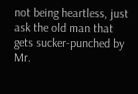not being heartless, just ask the old man that gets sucker-punched by Mr.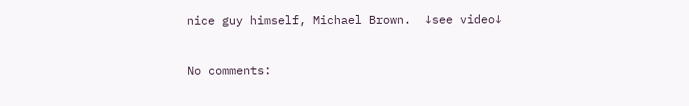nice guy himself, Michael Brown.  ↓see video↓


No comments: